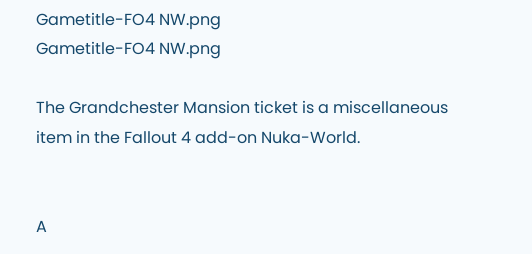Gametitle-FO4 NW.png
Gametitle-FO4 NW.png

The Grandchester Mansion ticket is a miscellaneous item in the Fallout 4 add-on Nuka-World.


A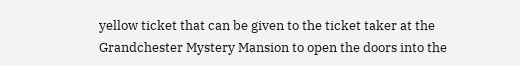yellow ticket that can be given to the ticket taker at the Grandchester Mystery Mansion to open the doors into the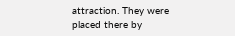attraction. They were placed there by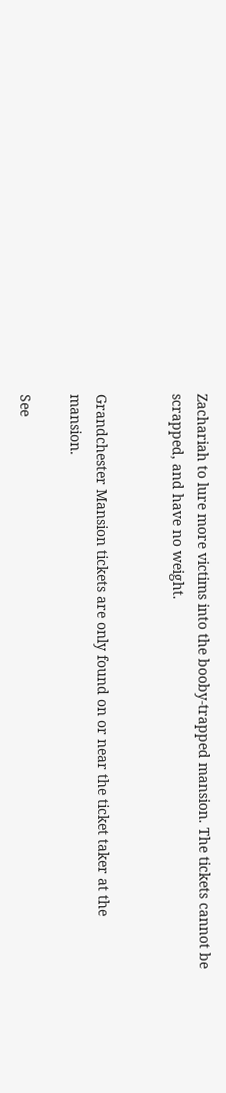Zachariah to lure more victims into the booby-trapped mansion. The tickets cannot be scrapped, and have no weight.


Grandchester Mansion tickets are only found on or near the ticket taker at the mansion.

See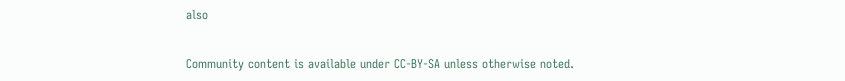also


Community content is available under CC-BY-SA unless otherwise noted.